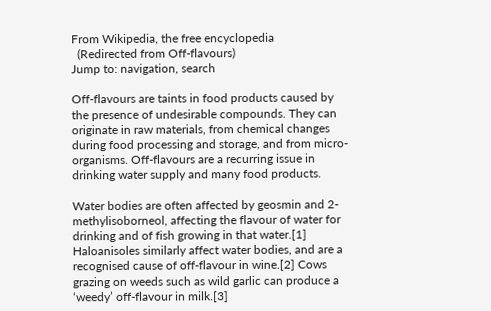From Wikipedia, the free encyclopedia
  (Redirected from Off-flavours)
Jump to: navigation, search

Off-flavours are taints in food products caused by the presence of undesirable compounds. They can originate in raw materials, from chemical changes during food processing and storage, and from micro-organisms. Off-flavours are a recurring issue in drinking water supply and many food products.

Water bodies are often affected by geosmin and 2-methylisoborneol, affecting the flavour of water for drinking and of fish growing in that water.[1] Haloanisoles similarly affect water bodies, and are a recognised cause of off-flavour in wine.[2] Cows grazing on weeds such as wild garlic can produce a ‘weedy’ off-flavour in milk.[3]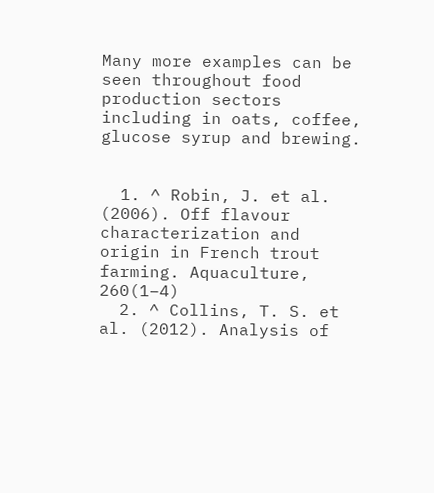Many more examples can be seen throughout food production sectors including in oats, coffee, glucose syrup and brewing.


  1. ^ Robin, J. et al. (2006). Off flavour characterization and origin in French trout farming. Aquaculture, 260(1–4)
  2. ^ Collins, T. S. et al. (2012). Analysis of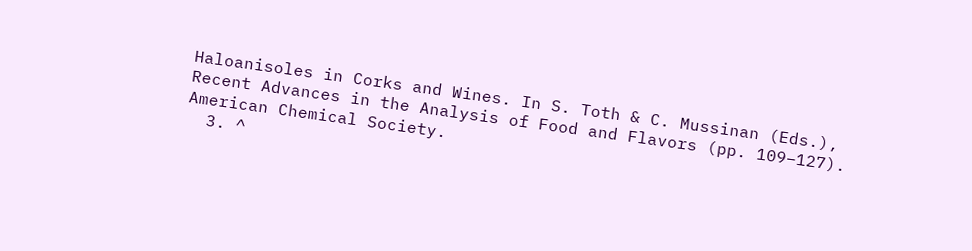Haloanisoles in Corks and Wines. In S. Toth & C. Mussinan (Eds.), Recent Advances in the Analysis of Food and Flavors (pp. 109–127). American Chemical Society.
  3. ^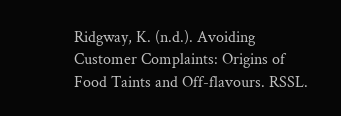Ridgway, K. (n.d.). Avoiding Customer Complaints: Origins of Food Taints and Off-flavours. RSSL.